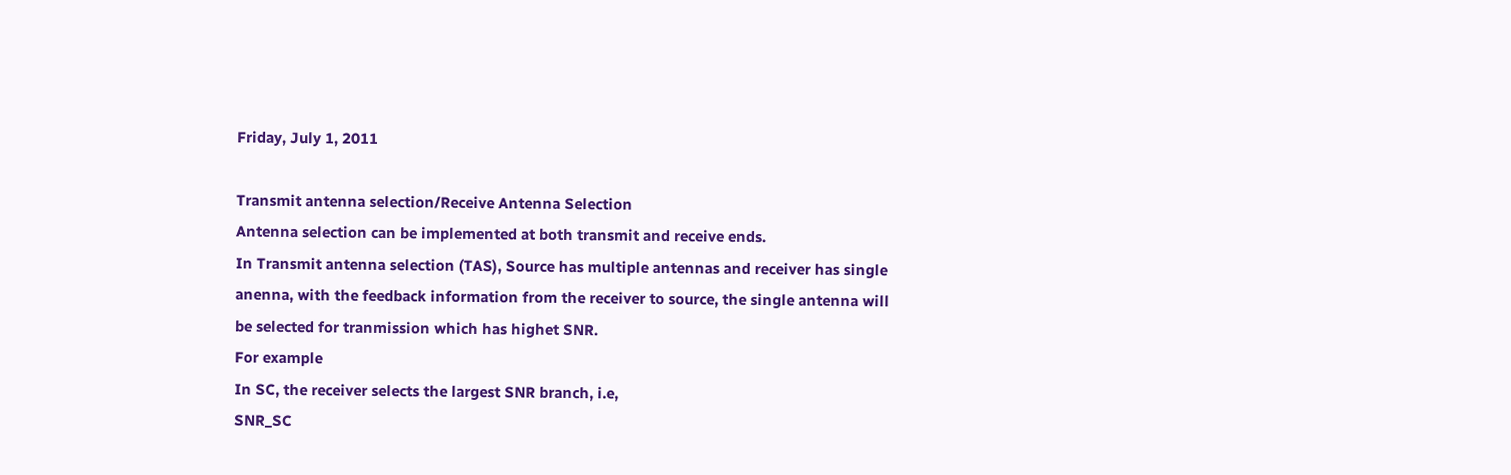Friday, July 1, 2011

Transmit antenna selection/Receive Antenna Selection
Antenna selection can be implemented at both transmit and receive ends.
In Transmit antenna selection (TAS), Source has multiple antennas and receiver has single anenna, with the feedback information from the receiver to source, the single antenna will be selected for tranmission which has highet SNR.
For example
In SC, the receiver selects the largest SNR branch, i.e,
SNR_SC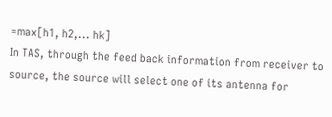=max[h1, h2,... hk]
In TAS, through the feed back information from receiver to source, the source will select one of its antenna for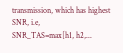transmission, which has highest SNR, i.e,
SNR_TAS=max[h1, h2,...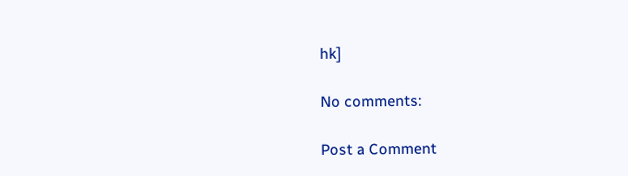hk]

No comments:

Post a Comment